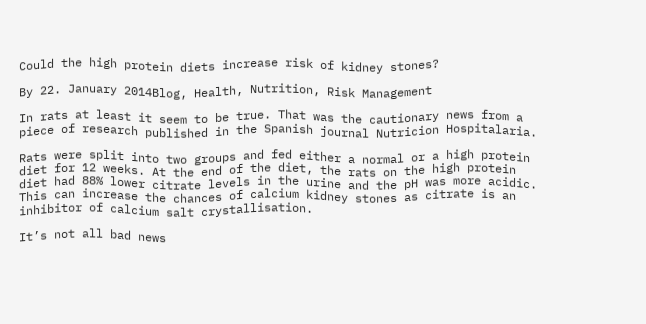Could the high protein diets increase risk of kidney stones?

By 22. January 2014Blog, Health, Nutrition, Risk Management

In rats at least it seem to be true. That was the cautionary news from a piece of research published in the Spanish journal Nutricion Hospitalaria.

Rats were split into two groups and fed either a normal or a high protein diet for 12 weeks. At the end of the diet, the rats on the high protein diet had 88% lower citrate levels in the urine and the pH was more acidic. This can increase the chances of calcium kidney stones as citrate is an inhibitor of calcium salt crystallisation.

It’s not all bad news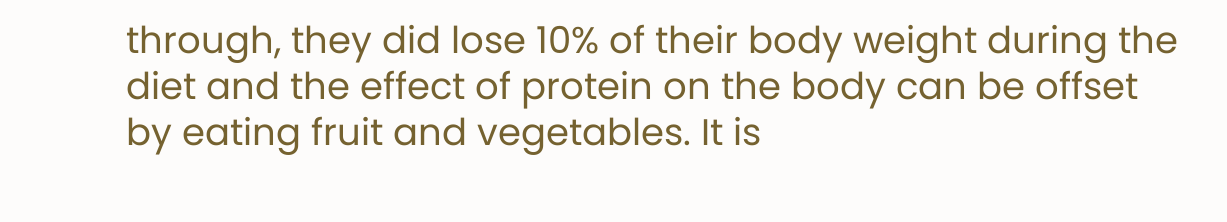through, they did lose 10% of their body weight during the diet and the effect of protein on the body can be offset by eating fruit and vegetables. It is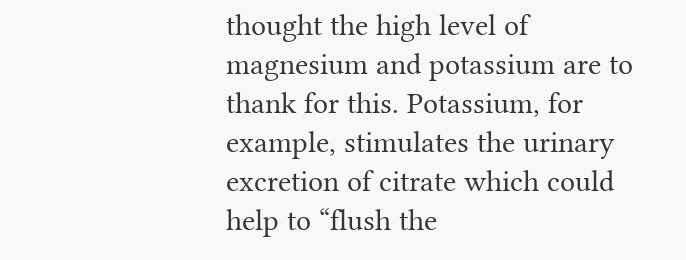thought the high level of magnesium and potassium are to thank for this. Potassium, for example, stimulates the urinary excretion of citrate which could help to “flush the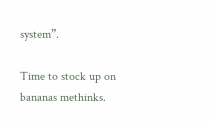system”.

Time to stock up on bananas methinks.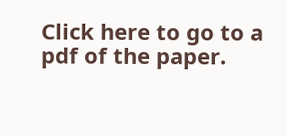Click here to go to a pdf of the paper.